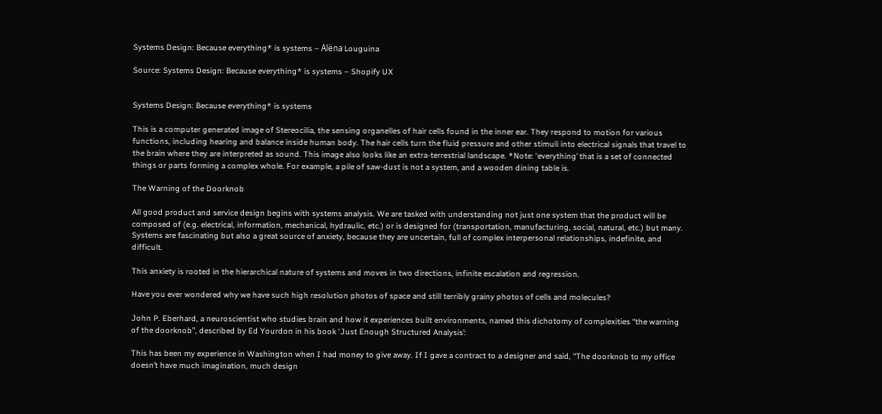Systems Design: Because everything* is systems – Alëna Louguina

Source: Systems Design: Because everything* is systems – Shopify UX


Systems Design: Because everything* is systems

This is a computer generated image of Stereocilia, the sensing organelles of hair cells found in the inner ear. They respond to motion for various functions, including hearing and balance inside human body. The hair cells turn the fluid pressure and other stimuli into electrical signals that travel to the brain where they are interpreted as sound. This image also looks like an extra-terrestrial landscape. *Note: ‘everything’ that is a set of connected things or parts forming a complex whole. For example, a pile of saw-dust is not a system, and a wooden dining table is.

The Warning of the Doorknob

All good product and service design begins with systems analysis. We are tasked with understanding not just one system that the product will be composed of (e.g. electrical, information, mechanical, hydraulic, etc.) or is designed for (transportation, manufacturing, social, natural, etc.) but many. Systems are fascinating but also a great source of anxiety, because they are uncertain, full of complex interpersonal relationships, indefinite, and difficult.

This anxiety is rooted in the hierarchical nature of systems and moves in two directions, infinite escalation and regression.

Have you ever wondered why we have such high resolution photos of space and still terribly grainy photos of cells and molecules?

John P. Eberhard, a neuroscientist who studies brain and how it experiences built environments, named this dichotomy of complexities “the warning of the doorknob”, described by Ed Yourdon in his book ‘Just Enough Structured Analysis’:

This has been my experience in Washington when I had money to give away. If I gave a contract to a designer and said, “The doorknob to my office doesn’t have much imagination, much design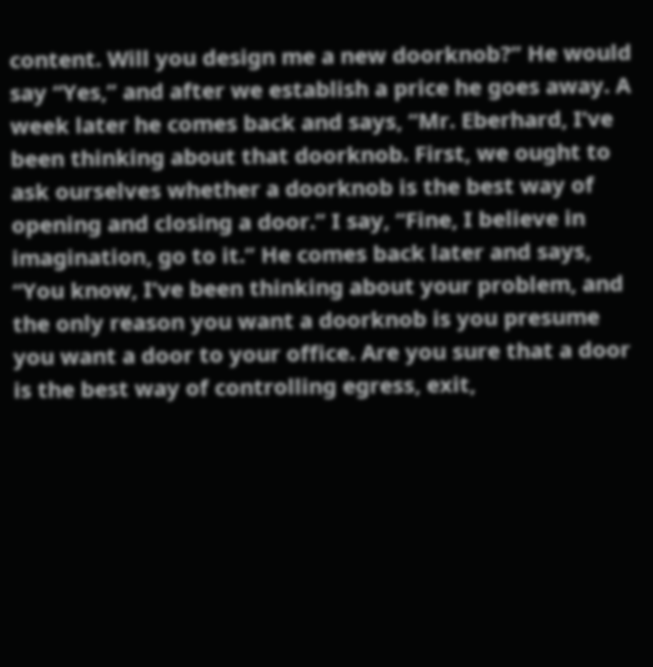content. Will you design me a new doorknob?” He would say “Yes,” and after we establish a price he goes away. A week later he comes back and says, “Mr. Eberhard, I’ve been thinking about that doorknob. First, we ought to ask ourselves whether a doorknob is the best way of opening and closing a door.” I say, “Fine, I believe in imagination, go to it.” He comes back later and says, “You know, I’ve been thinking about your problem, and the only reason you want a doorknob is you presume you want a door to your office. Are you sure that a door is the best way of controlling egress, exit,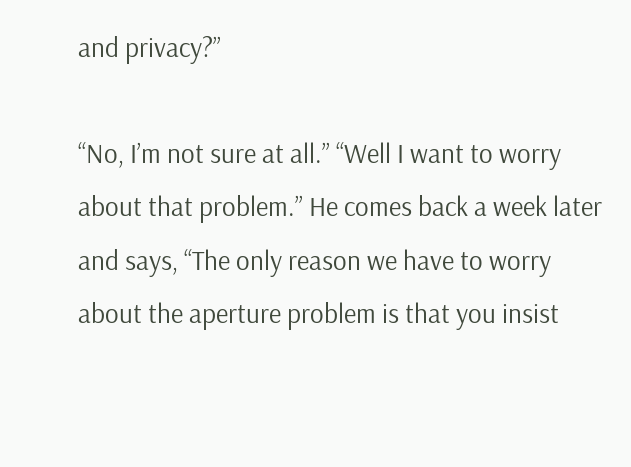and privacy?”

“No, I’m not sure at all.” “Well I want to worry about that problem.” He comes back a week later and says, “The only reason we have to worry about the aperture problem is that you insist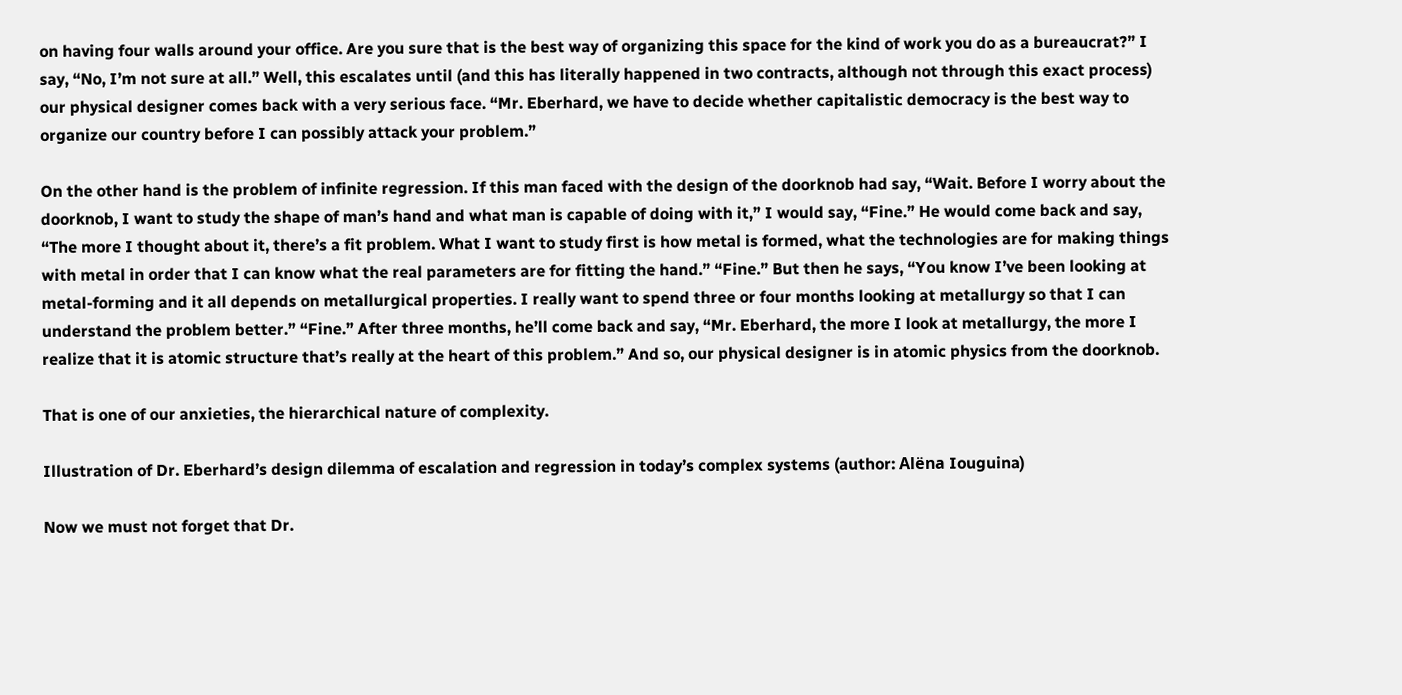on having four walls around your office. Are you sure that is the best way of organizing this space for the kind of work you do as a bureaucrat?” I say, “No, I’m not sure at all.” Well, this escalates until (and this has literally happened in two contracts, although not through this exact process) our physical designer comes back with a very serious face. “Mr. Eberhard, we have to decide whether capitalistic democracy is the best way to organize our country before I can possibly attack your problem.”

On the other hand is the problem of infinite regression. If this man faced with the design of the doorknob had say, “Wait. Before I worry about the doorknob, I want to study the shape of man’s hand and what man is capable of doing with it,” I would say, “Fine.” He would come back and say, “The more I thought about it, there’s a fit problem. What I want to study first is how metal is formed, what the technologies are for making things with metal in order that I can know what the real parameters are for fitting the hand.” “Fine.” But then he says, “You know I’ve been looking at metal-forming and it all depends on metallurgical properties. I really want to spend three or four months looking at metallurgy so that I can understand the problem better.” “Fine.” After three months, he’ll come back and say, “Mr. Eberhard, the more I look at metallurgy, the more I realize that it is atomic structure that’s really at the heart of this problem.” And so, our physical designer is in atomic physics from the doorknob.

That is one of our anxieties, the hierarchical nature of complexity.

Illustration of Dr. Eberhard’s design dilemma of escalation and regression in today’s complex systems (author: Alëna Iouguina)

Now we must not forget that Dr.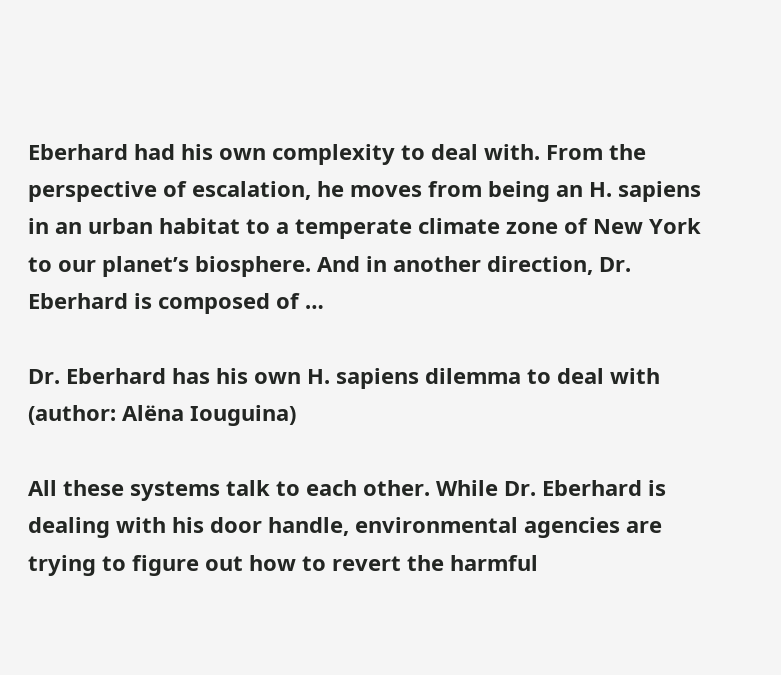Eberhard had his own complexity to deal with. From the perspective of escalation, he moves from being an H. sapiens in an urban habitat to a temperate climate zone of New York to our planet’s biosphere. And in another direction, Dr. Eberhard is composed of …

Dr. Eberhard has his own H. sapiens dilemma to deal with (author: Alëna Iouguina)

All these systems talk to each other. While Dr. Eberhard is dealing with his door handle, environmental agencies are trying to figure out how to revert the harmful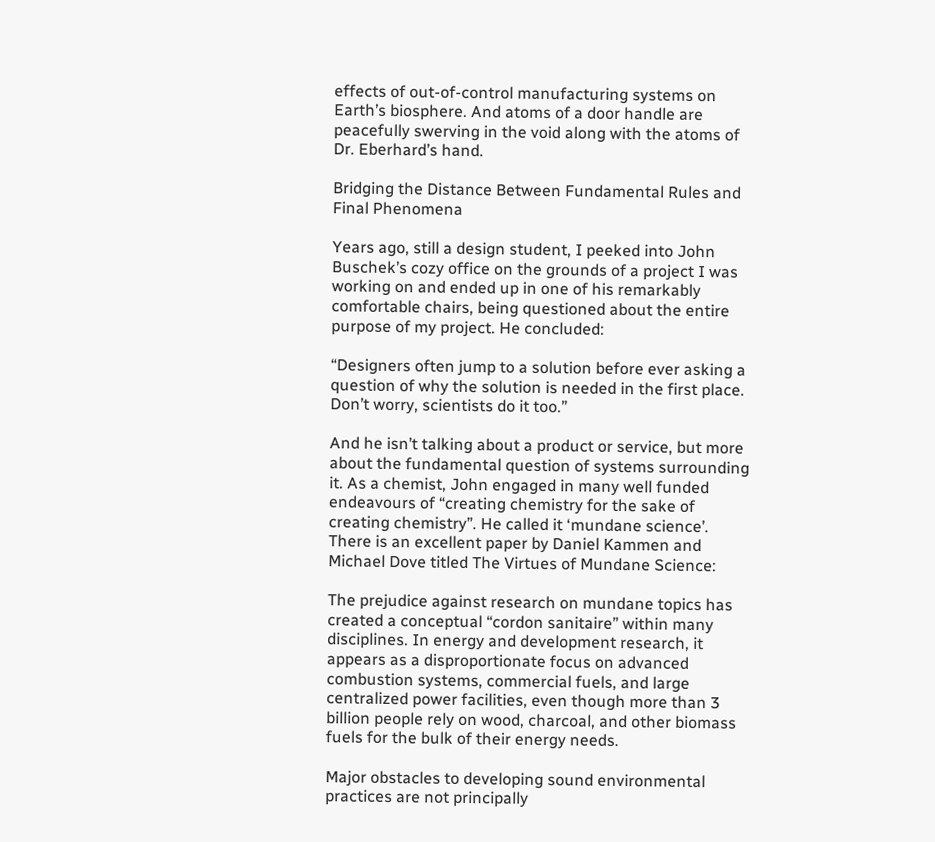effects of out-of-control manufacturing systems on Earth’s biosphere. And atoms of a door handle are peacefully swerving in the void along with the atoms of Dr. Eberhard’s hand.

Bridging the Distance Between Fundamental Rules and Final Phenomena

Years ago, still a design student, I peeked into John Buschek’s cozy office on the grounds of a project I was working on and ended up in one of his remarkably comfortable chairs, being questioned about the entire purpose of my project. He concluded:

“Designers often jump to a solution before ever asking a question of why the solution is needed in the first place. Don’t worry, scientists do it too.”

And he isn’t talking about a product or service, but more about the fundamental question of systems surrounding it. As a chemist, John engaged in many well funded endeavours of “creating chemistry for the sake of creating chemistry”. He called it ‘mundane science’. There is an excellent paper by Daniel Kammen and Michael Dove titled The Virtues of Mundane Science:

The prejudice against research on mundane topics has created a conceptual “cordon sanitaire” within many disciplines. In energy and development research, it appears as a disproportionate focus on advanced combustion systems, commercial fuels, and large centralized power facilities, even though more than 3 billion people rely on wood, charcoal, and other biomass fuels for the bulk of their energy needs.

Major obstacles to developing sound environmental practices are not principally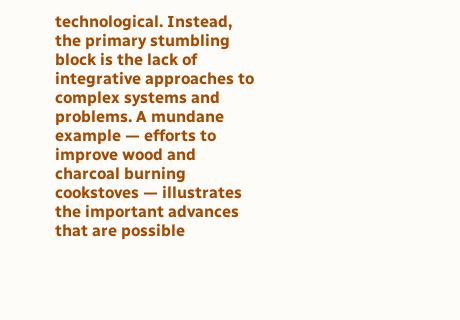technological. Instead, the primary stumbling block is the lack of integrative approaches to complex systems and problems. A mundane example — efforts to improve wood and charcoal burning cookstoves — illustrates the important advances that are possible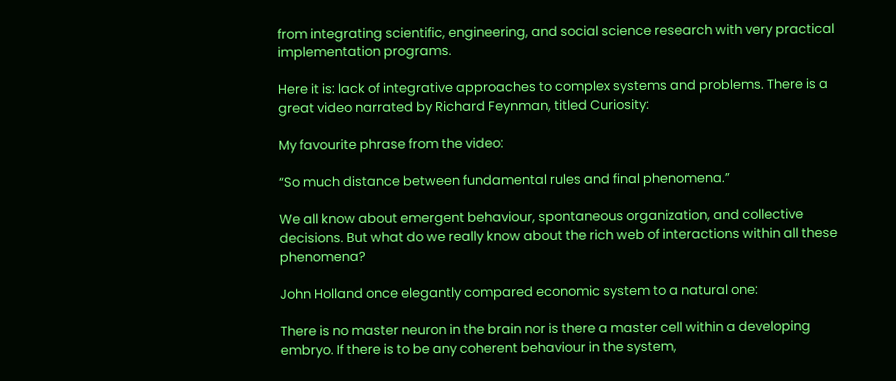from integrating scientific, engineering, and social science research with very practical implementation programs.

Here it is: lack of integrative approaches to complex systems and problems. There is a great video narrated by Richard Feynman, titled Curiosity:

My favourite phrase from the video:

“So much distance between fundamental rules and final phenomena.”

We all know about emergent behaviour, spontaneous organization, and collective decisions. But what do we really know about the rich web of interactions within all these phenomena?

John Holland once elegantly compared economic system to a natural one:

There is no master neuron in the brain nor is there a master cell within a developing embryo. If there is to be any coherent behaviour in the system,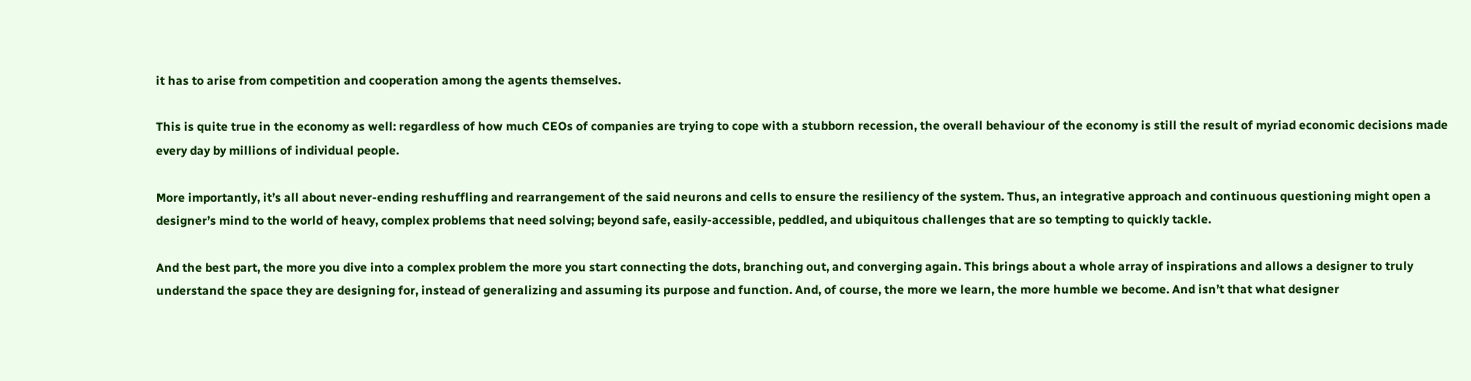it has to arise from competition and cooperation among the agents themselves.

This is quite true in the economy as well: regardless of how much CEOs of companies are trying to cope with a stubborn recession, the overall behaviour of the economy is still the result of myriad economic decisions made every day by millions of individual people.

More importantly, it’s all about never-ending reshuffling and rearrangement of the said neurons and cells to ensure the resiliency of the system. Thus, an integrative approach and continuous questioning might open a designer’s mind to the world of heavy, complex problems that need solving; beyond safe, easily-accessible, peddled, and ubiquitous challenges that are so tempting to quickly tackle.

And the best part, the more you dive into a complex problem the more you start connecting the dots, branching out, and converging again. This brings about a whole array of inspirations and allows a designer to truly understand the space they are designing for, instead of generalizing and assuming its purpose and function. And, of course, the more we learn, the more humble we become. And isn’t that what designer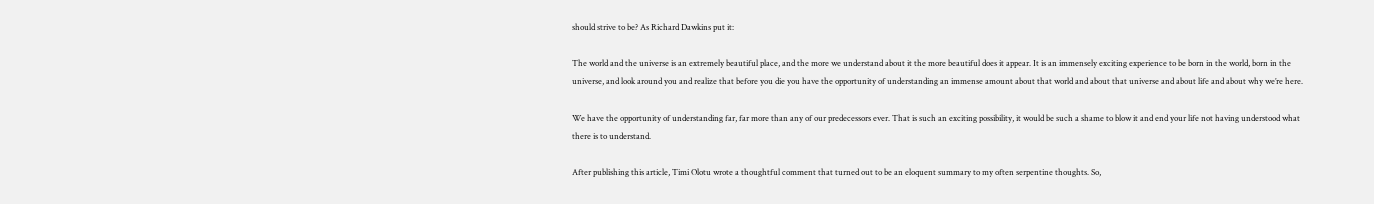should strive to be? As Richard Dawkins put it:

The world and the universe is an extremely beautiful place, and the more we understand about it the more beautiful does it appear. It is an immensely exciting experience to be born in the world, born in the universe, and look around you and realize that before you die you have the opportunity of understanding an immense amount about that world and about that universe and about life and about why we’re here.

We have the opportunity of understanding far, far more than any of our predecessors ever. That is such an exciting possibility, it would be such a shame to blow it and end your life not having understood what there is to understand.

After publishing this article, Timi Olotu wrote a thoughtful comment that turned out to be an eloquent summary to my often serpentine thoughts. So,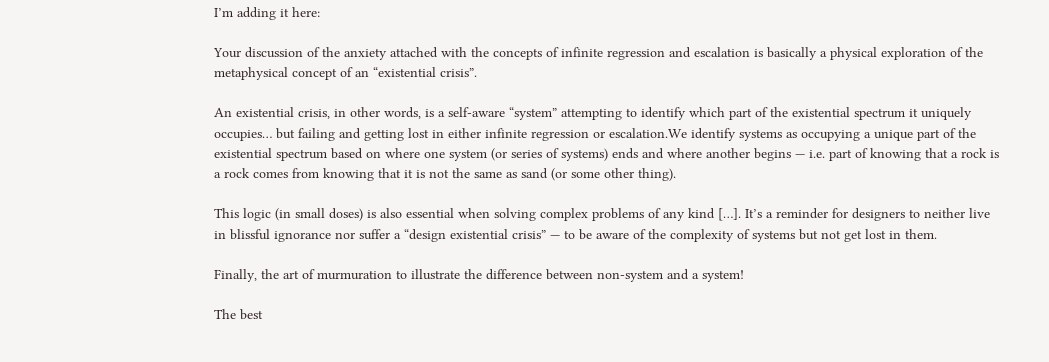I’m adding it here:

Your discussion of the anxiety attached with the concepts of infinite regression and escalation is basically a physical exploration of the metaphysical concept of an “existential crisis”.

An existential crisis, in other words, is a self-aware “system” attempting to identify which part of the existential spectrum it uniquely occupies… but failing and getting lost in either infinite regression or escalation.We identify systems as occupying a unique part of the existential spectrum based on where one system (or series of systems) ends and where another begins — i.e. part of knowing that a rock is a rock comes from knowing that it is not the same as sand (or some other thing).

This logic (in small doses) is also essential when solving complex problems of any kind […]. It’s a reminder for designers to neither live in blissful ignorance nor suffer a “design existential crisis” — to be aware of the complexity of systems but not get lost in them.

Finally, the art of murmuration to illustrate the difference between non-system and a system!

The best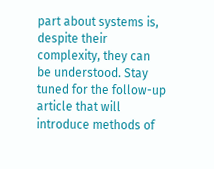part about systems is, despite their complexity, they can be understood. Stay tuned for the follow-up article that will introduce methods of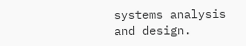systems analysis and design.